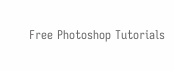Free Photoshop Tutorials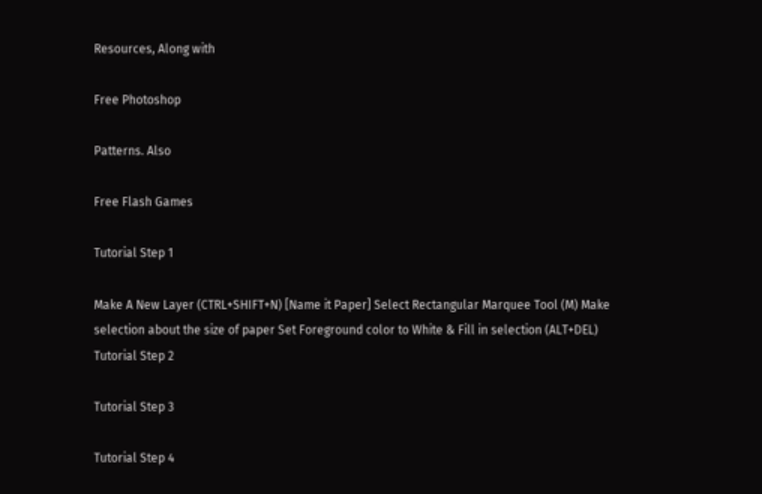Resources, Along with

Free Photoshop

Patterns. Also

Free Flash Games

Tutorial Step 1

Make A New Layer (CTRL+SHIFT+N) [Name it Paper] Select Rectangular Marquee Tool (M) Make selection about the size of paper Set Foreground color to White & Fill in selection (ALT+DEL)
Tutorial Step 2

Tutorial Step 3

Tutorial Step 4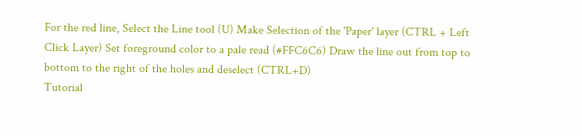For the red line, Select the Line tool (U) Make Selection of the 'Paper' layer (CTRL + Left Click Layer) Set foreground color to a pale read (#FFC6C6) Draw the line out from top to bottom to the right of the holes and deselect (CTRL+D)
Tutorial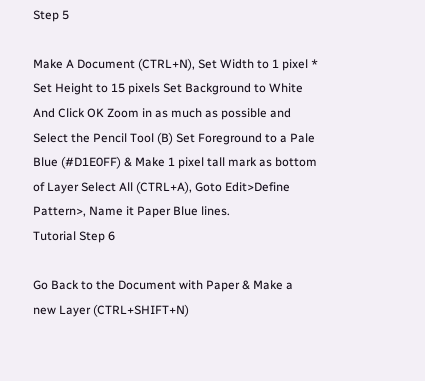Step 5

Make A Document (CTRL+N), Set Width to 1 pixel * Set Height to 15 pixels Set Background to White And Click OK Zoom in as much as possible and Select the Pencil Tool (B) Set Foreground to a Pale Blue (#D1E0FF) & Make 1 pixel tall mark as bottom of Layer Select All (CTRL+A), Goto Edit>Define Pattern>, Name it Paper Blue lines.
Tutorial Step 6

Go Back to the Document with Paper & Make a new Layer (CTRL+SHIFT+N)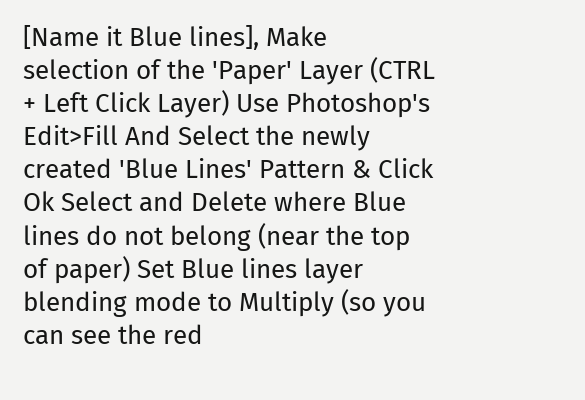[Name it Blue lines], Make selection of the 'Paper' Layer (CTRL + Left Click Layer) Use Photoshop's Edit>Fill And Select the newly created 'Blue Lines' Pattern & Click Ok Select and Delete where Blue lines do not belong (near the top of paper) Set Blue lines layer blending mode to Multiply (so you can see the red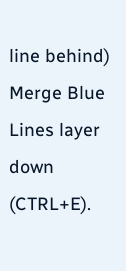line behind) Merge Blue Lines layer down (CTRL+E).